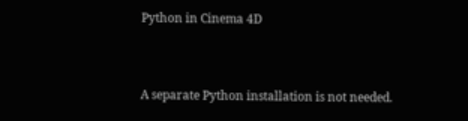Python in Cinema 4D


A separate Python installation is not needed.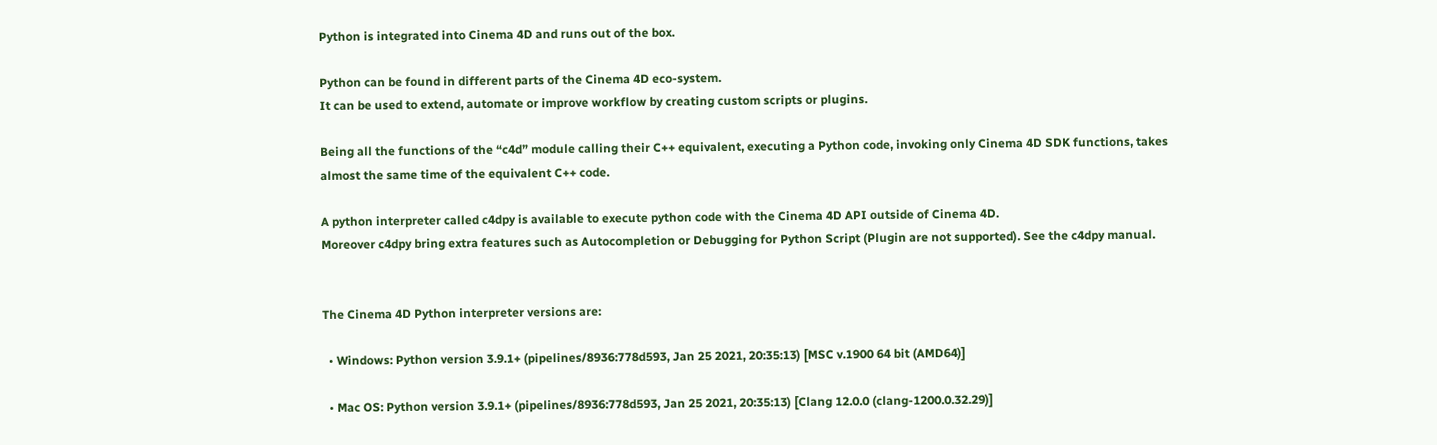Python is integrated into Cinema 4D and runs out of the box.

Python can be found in different parts of the Cinema 4D eco-system.
It can be used to extend, automate or improve workflow by creating custom scripts or plugins.

Being all the functions of the “c4d” module calling their C++ equivalent, executing a Python code, invoking only Cinema 4D SDK functions, takes almost the same time of the equivalent C++ code.

A python interpreter called c4dpy is available to execute python code with the Cinema 4D API outside of Cinema 4D.
Moreover c4dpy bring extra features such as Autocompletion or Debugging for Python Script (Plugin are not supported). See the c4dpy manual.


The Cinema 4D Python interpreter versions are:

  • Windows: Python version 3.9.1+ (pipelines/8936:778d593, Jan 25 2021, 20:35:13) [MSC v.1900 64 bit (AMD64)]

  • Mac OS: Python version 3.9.1+ (pipelines/8936:778d593, Jan 25 2021, 20:35:13) [Clang 12.0.0 (clang-1200.0.32.29)]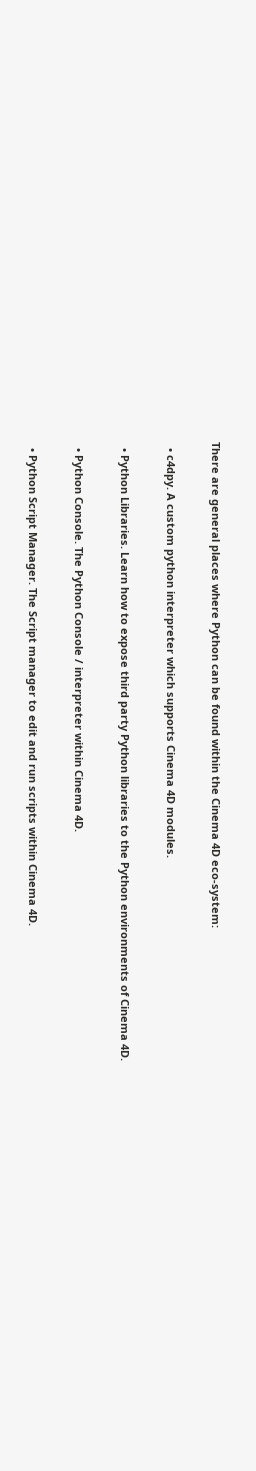There are general places where Python can be found within the Cinema 4D eco-system:

  • c4dpy. A custom python interpreter which supports Cinema 4D modules.

  • Python Libraries. Learn how to expose third party Python libraries to the Python environments of Cinema 4D.

  • Python Console. The Python Console / interpreter within Cinema 4D.

  • Python Script Manager. The Script manager to edit and run scripts within Cinema 4D.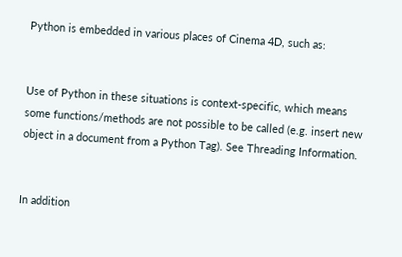Python is embedded in various places of Cinema 4D, such as:


Use of Python in these situations is context-specific, which means some functions/methods are not possible to be called (e.g. insert new object in a document from a Python Tag). See Threading Information.


In addition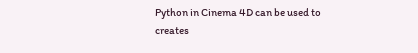Python in Cinema 4D can be used to creates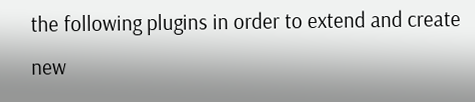the following plugins in order to extend and create new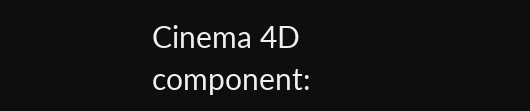Cinema 4D component: